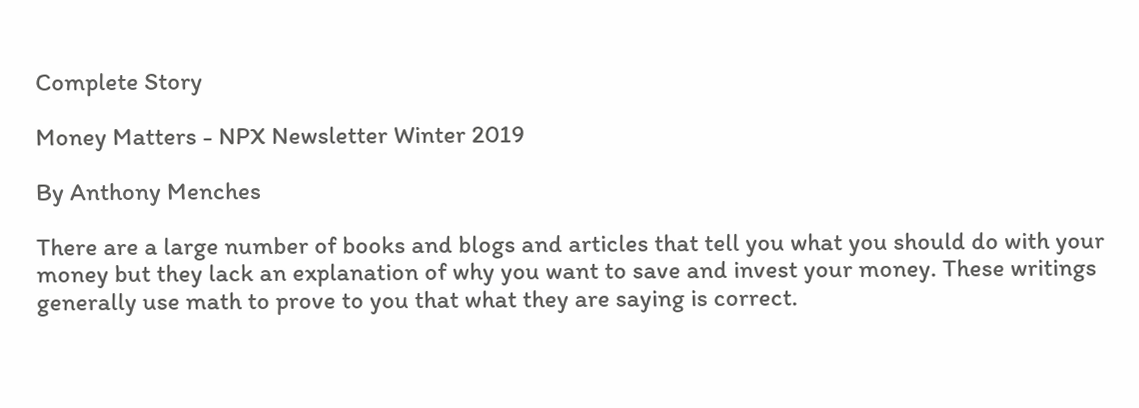Complete Story

Money Matters - NPX Newsletter Winter 2019

By Anthony Menches

There are a large number of books and blogs and articles that tell you what you should do with your money but they lack an explanation of why you want to save and invest your money. These writings generally use math to prove to you that what they are saying is correct.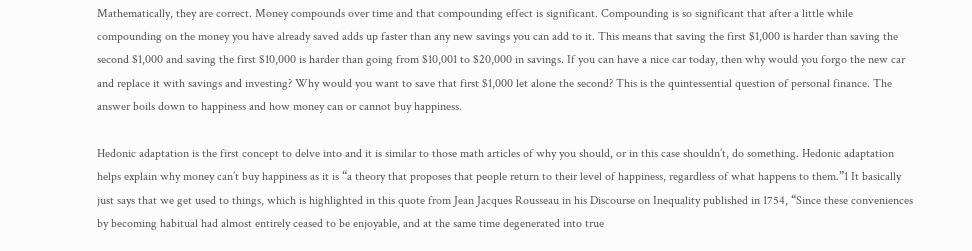Mathematically, they are correct. Money compounds over time and that compounding effect is significant. Compounding is so significant that after a little while compounding on the money you have already saved adds up faster than any new savings you can add to it. This means that saving the first $1,000 is harder than saving the second $1,000 and saving the first $10,000 is harder than going from $10,001 to $20,000 in savings. If you can have a nice car today, then why would you forgo the new car and replace it with savings and investing? Why would you want to save that first $1,000 let alone the second? This is the quintessential question of personal finance. The answer boils down to happiness and how money can or cannot buy happiness.

Hedonic adaptation is the first concept to delve into and it is similar to those math articles of why you should, or in this case shouldn’t, do something. Hedonic adaptation helps explain why money can’t buy happiness as it is “a theory that proposes that people return to their level of happiness, regardless of what happens to them.”1 It basically just says that we get used to things, which is highlighted in this quote from Jean Jacques Rousseau in his Discourse on Inequality published in 1754, “Since these conveniences by becoming habitual had almost entirely ceased to be enjoyable, and at the same time degenerated into true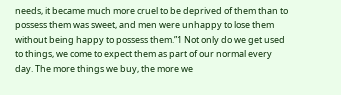needs, it became much more cruel to be deprived of them than to possess them was sweet, and men were unhappy to lose them without being happy to possess them.”1 Not only do we get used to things, we come to expect them as part of our normal every day. The more things we buy, the more we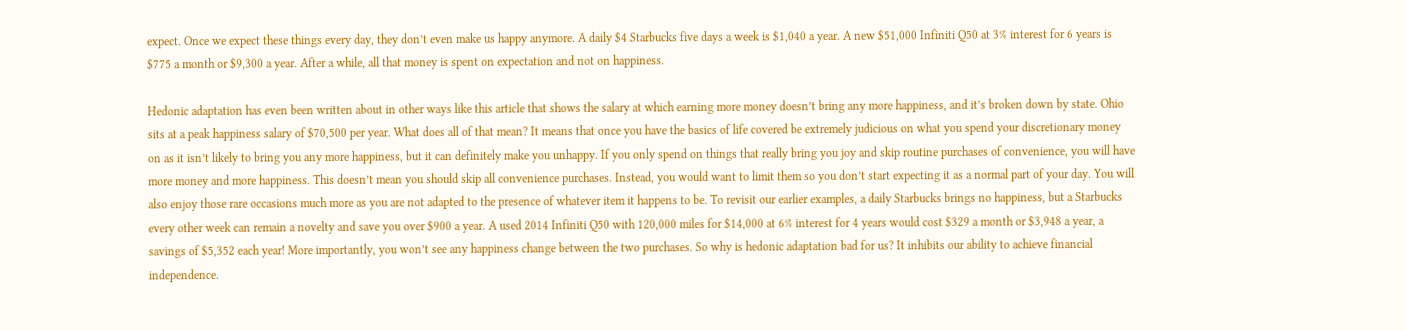expect. Once we expect these things every day, they don’t even make us happy anymore. A daily $4 Starbucks five days a week is $1,040 a year. A new $51,000 Infiniti Q50 at 3% interest for 6 years is $775 a month or $9,300 a year. After a while, all that money is spent on expectation and not on happiness.

Hedonic adaptation has even been written about in other ways like this article that shows the salary at which earning more money doesn’t bring any more happiness, and it’s broken down by state. Ohio sits at a peak happiness salary of $70,500 per year. What does all of that mean? It means that once you have the basics of life covered be extremely judicious on what you spend your discretionary money on as it isn’t likely to bring you any more happiness, but it can definitely make you unhappy. If you only spend on things that really bring you joy and skip routine purchases of convenience, you will have more money and more happiness. This doesn’t mean you should skip all convenience purchases. Instead, you would want to limit them so you don’t start expecting it as a normal part of your day. You will also enjoy those rare occasions much more as you are not adapted to the presence of whatever item it happens to be. To revisit our earlier examples, a daily Starbucks brings no happiness, but a Starbucks every other week can remain a novelty and save you over $900 a year. A used 2014 Infiniti Q50 with 120,000 miles for $14,000 at 6% interest for 4 years would cost $329 a month or $3,948 a year, a savings of $5,352 each year! More importantly, you won’t see any happiness change between the two purchases. So why is hedonic adaptation bad for us? It inhibits our ability to achieve financial independence.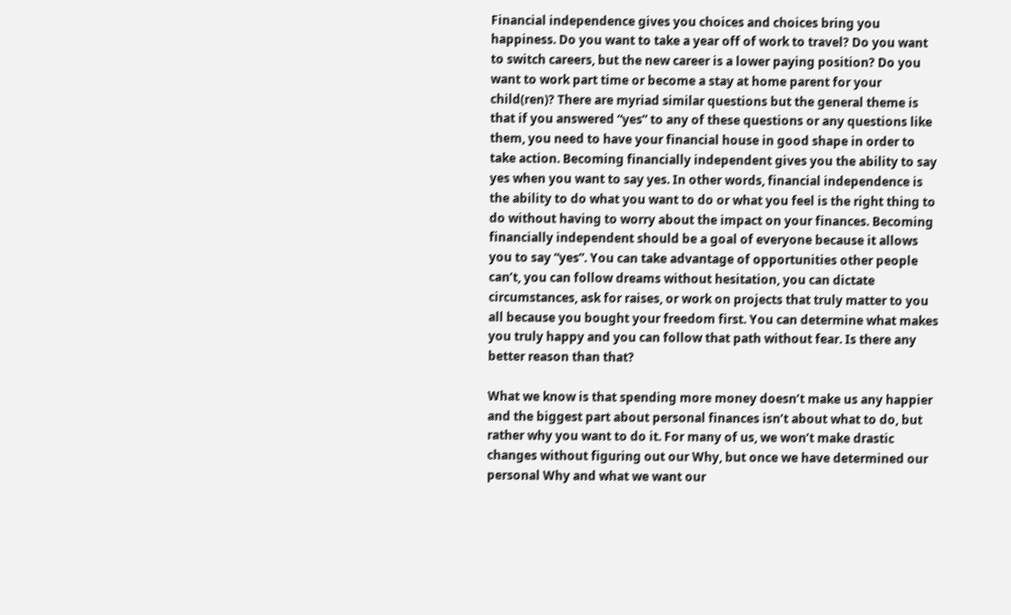Financial independence gives you choices and choices bring you happiness. Do you want to take a year off of work to travel? Do you want to switch careers, but the new career is a lower paying position? Do you want to work part time or become a stay at home parent for your child(ren)? There are myriad similar questions but the general theme is that if you answered “yes” to any of these questions or any questions like them, you need to have your financial house in good shape in order to take action. Becoming financially independent gives you the ability to say yes when you want to say yes. In other words, financial independence is the ability to do what you want to do or what you feel is the right thing to do without having to worry about the impact on your finances. Becoming financially independent should be a goal of everyone because it allows you to say “yes”. You can take advantage of opportunities other people can’t, you can follow dreams without hesitation, you can dictate circumstances, ask for raises, or work on projects that truly matter to you all because you bought your freedom first. You can determine what makes you truly happy and you can follow that path without fear. Is there any better reason than that?

What we know is that spending more money doesn’t make us any happier and the biggest part about personal finances isn’t about what to do, but rather why you want to do it. For many of us, we won’t make drastic changes without figuring out our Why, but once we have determined our personal Why and what we want our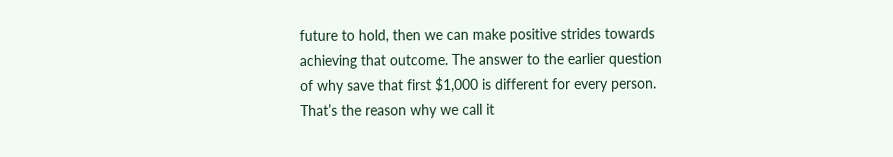future to hold, then we can make positive strides towards achieving that outcome. The answer to the earlier question of why save that first $1,000 is different for every person. That’s the reason why we call it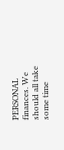PERSONAL finances. We should all take some time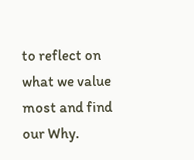to reflect on what we value most and find our Why.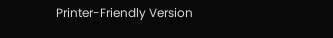Printer-Friendly Version